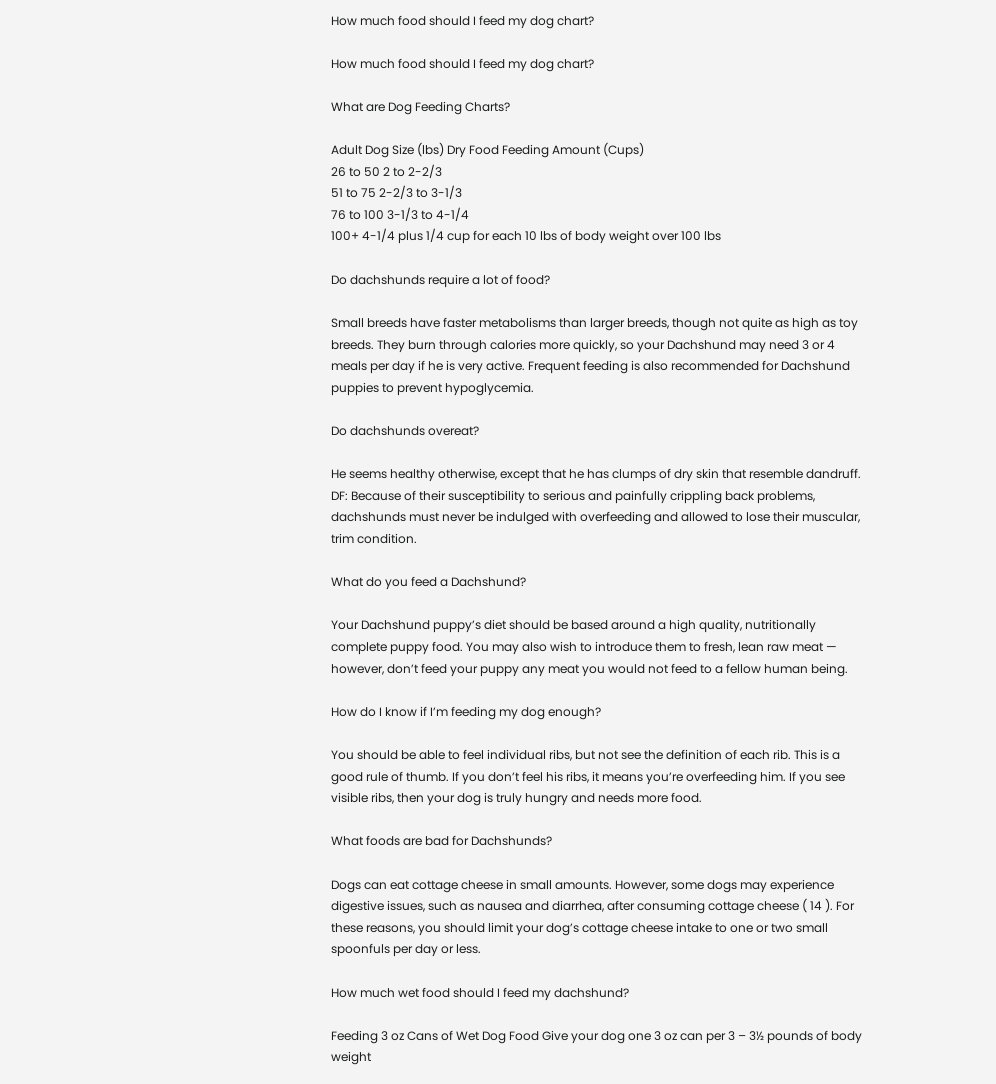How much food should I feed my dog chart?

How much food should I feed my dog chart?

What are Dog Feeding Charts?

Adult Dog Size (lbs) Dry Food Feeding Amount (Cups)
26 to 50 2 to 2-2/3
51 to 75 2-2/3 to 3-1/3
76 to 100 3-1/3 to 4-1/4
100+ 4-1/4 plus 1/4 cup for each 10 lbs of body weight over 100 lbs

Do dachshunds require a lot of food?

Small breeds have faster metabolisms than larger breeds, though not quite as high as toy breeds. They burn through calories more quickly, so your Dachshund may need 3 or 4 meals per day if he is very active. Frequent feeding is also recommended for Dachshund puppies to prevent hypoglycemia.

Do dachshunds overeat?

He seems healthy otherwise, except that he has clumps of dry skin that resemble dandruff. DF: Because of their susceptibility to serious and painfully crippling back problems, dachshunds must never be indulged with overfeeding and allowed to lose their muscular, trim condition.

What do you feed a Dachshund?

Your Dachshund puppy’s diet should be based around a high quality, nutritionally complete puppy food. You may also wish to introduce them to fresh, lean raw meat — however, don’t feed your puppy any meat you would not feed to a fellow human being.

How do I know if I’m feeding my dog enough?

You should be able to feel individual ribs, but not see the definition of each rib. This is a good rule of thumb. If you don’t feel his ribs, it means you’re overfeeding him. If you see visible ribs, then your dog is truly hungry and needs more food.

What foods are bad for Dachshunds?

Dogs can eat cottage cheese in small amounts. However, some dogs may experience digestive issues, such as nausea and diarrhea, after consuming cottage cheese ( 14 ). For these reasons, you should limit your dog’s cottage cheese intake to one or two small spoonfuls per day or less.

How much wet food should I feed my dachshund?

Feeding 3 oz Cans of Wet Dog Food Give your dog one 3 oz can per 3 – 3½ pounds of body weight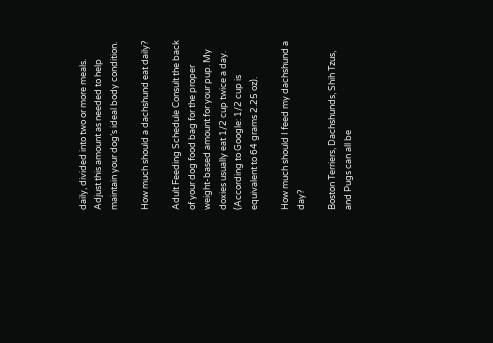daily, divided into two or more meals. Adjust this amount as needed to help maintain your dog’s ideal body condition.

How much should a dachshund eat daily?

Adult Feeding Schedule Consult the back of your dog food bag for the proper weight-based amount for your pup. My doxies usually eat 1/2 cup twice a day. (According to Google: 1/2 cup is equivalent to 64 grams 2.25 oz).

How much should I feed my dachshund a day?

Boston Terriers, Dachshunds, Shih Tzus, and Pugs can all be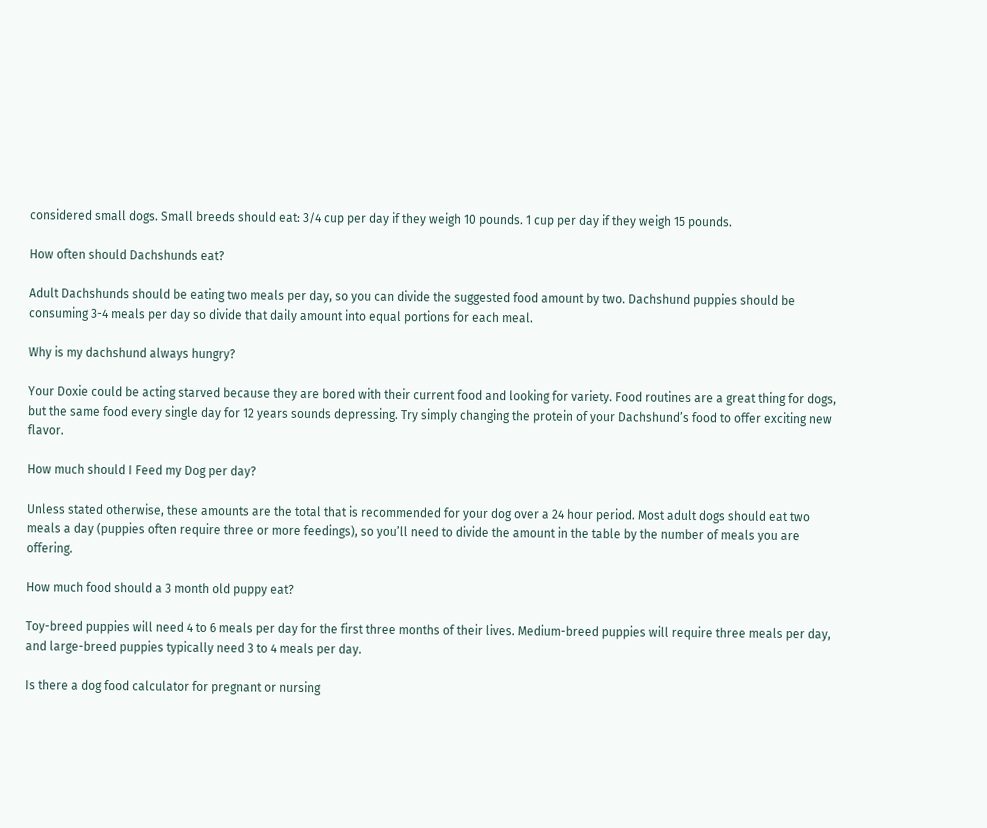considered small dogs. Small breeds should eat: 3/4 cup per day if they weigh 10 pounds. 1 cup per day if they weigh 15 pounds.

How often should Dachshunds eat?

Adult Dachshunds should be eating two meals per day, so you can divide the suggested food amount by two. Dachshund puppies should be consuming 3-4 meals per day so divide that daily amount into equal portions for each meal.

Why is my dachshund always hungry?

Your Doxie could be acting starved because they are bored with their current food and looking for variety. Food routines are a great thing for dogs, but the same food every single day for 12 years sounds depressing. Try simply changing the protein of your Dachshund’s food to offer exciting new flavor.

How much should I Feed my Dog per day?

Unless stated otherwise, these amounts are the total that is recommended for your dog over a 24 hour period. Most adult dogs should eat two meals a day (puppies often require three or more feedings), so you’ll need to divide the amount in the table by the number of meals you are offering.

How much food should a 3 month old puppy eat?

Toy-breed puppies will need 4 to 6 meals per day for the first three months of their lives. Medium-breed puppies will require three meals per day, and large-breed puppies typically need 3 to 4 meals per day.

Is there a dog food calculator for pregnant or nursing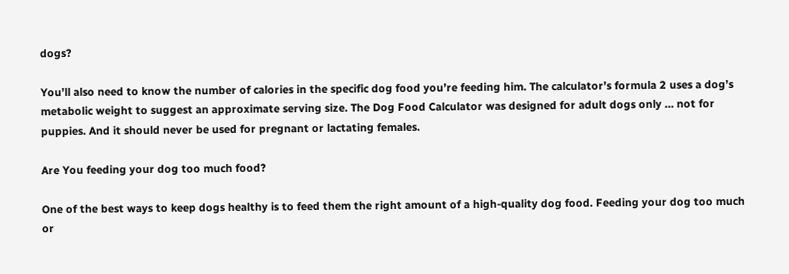dogs?

You’ll also need to know the number of calories in the specific dog food you’re feeding him. The calculator’s formula 2 uses a dog’s metabolic weight to suggest an approximate serving size. The Dog Food Calculator was designed for adult dogs only … not for puppies. And it should never be used for pregnant or lactating females.

Are You feeding your dog too much food?

One of the best ways to keep dogs healthy is to feed them the right amount of a high-quality dog food. Feeding your dog too much or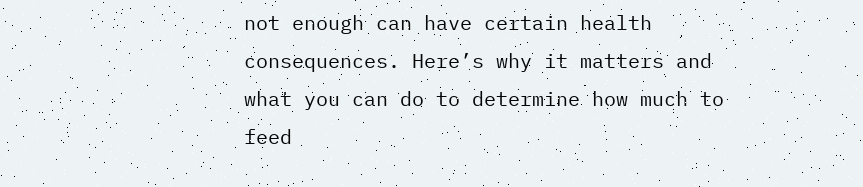not enough can have certain health consequences. Here’s why it matters and what you can do to determine how much to feed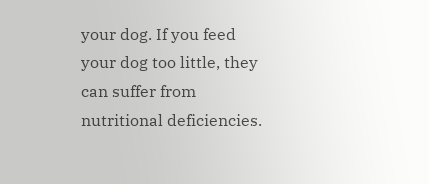your dog. If you feed your dog too little, they can suffer from nutritional deficiencies.